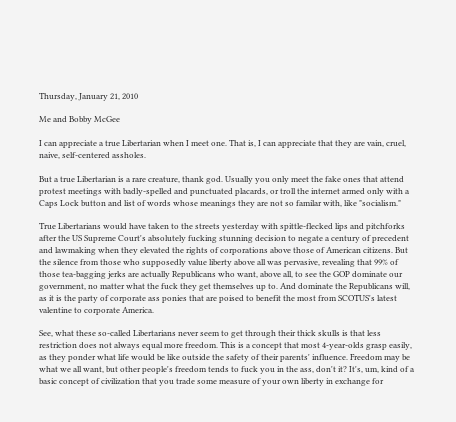Thursday, January 21, 2010

Me and Bobby McGee

I can appreciate a true Libertarian when I meet one. That is, I can appreciate that they are vain, cruel, naive, self-centered assholes.

But a true Libertarian is a rare creature, thank god. Usually you only meet the fake ones that attend protest meetings with badly-spelled and punctuated placards, or troll the internet armed only with a Caps Lock button and list of words whose meanings they are not so familar with, like "socialism."

True Libertarians would have taken to the streets yesterday with spittle-flecked lips and pitchforks after the US Supreme Court's absolutely fucking stunning decision to negate a century of precedent and lawmaking when they elevated the rights of corporations above those of American citizens. But the silence from those who supposedly value liberty above all was pervasive, revealing that 99% of those tea-bagging jerks are actually Republicans who want, above all, to see the GOP dominate our government, no matter what the fuck they get themselves up to. And dominate the Republicans will, as it is the party of corporate ass ponies that are poised to benefit the most from SCOTUS's latest valentine to corporate America.

See, what these so-called Libertarians never seem to get through their thick skulls is that less restriction does not always equal more freedom. This is a concept that most 4-year-olds grasp easily, as they ponder what life would be like outside the safety of their parents' influence. Freedom may be what we all want, but other people's freedom tends to fuck you in the ass, don't it? It's, um, kind of a basic concept of civilization that you trade some measure of your own liberty in exchange for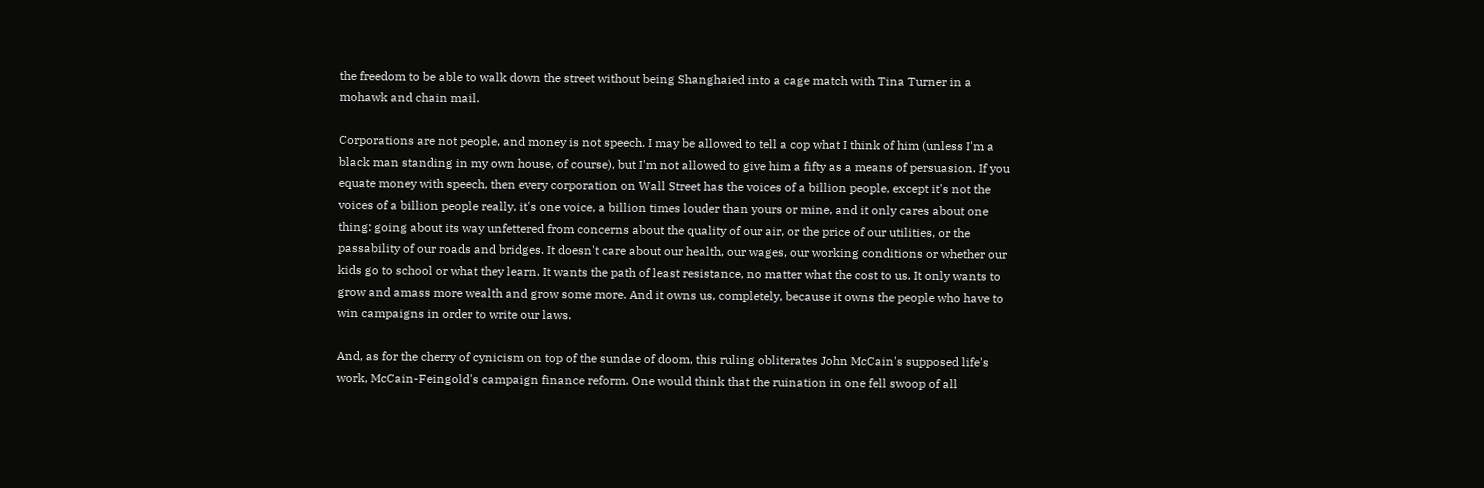the freedom to be able to walk down the street without being Shanghaied into a cage match with Tina Turner in a mohawk and chain mail.

Corporations are not people, and money is not speech. I may be allowed to tell a cop what I think of him (unless I'm a black man standing in my own house, of course), but I'm not allowed to give him a fifty as a means of persuasion. If you equate money with speech, then every corporation on Wall Street has the voices of a billion people, except it's not the voices of a billion people really, it's one voice, a billion times louder than yours or mine, and it only cares about one thing: going about its way unfettered from concerns about the quality of our air, or the price of our utilities, or the passability of our roads and bridges. It doesn't care about our health, our wages, our working conditions or whether our kids go to school or what they learn. It wants the path of least resistance, no matter what the cost to us. It only wants to grow and amass more wealth and grow some more. And it owns us, completely, because it owns the people who have to win campaigns in order to write our laws.

And, as for the cherry of cynicism on top of the sundae of doom, this ruling obliterates John McCain's supposed life's work, McCain-Feingold's campaign finance reform. One would think that the ruination in one fell swoop of all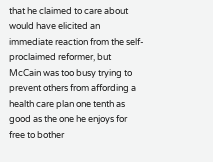that he claimed to care about would have elicited an immediate reaction from the self-proclaimed reformer, but McCain was too busy trying to prevent others from affording a health care plan one tenth as good as the one he enjoys for free to bother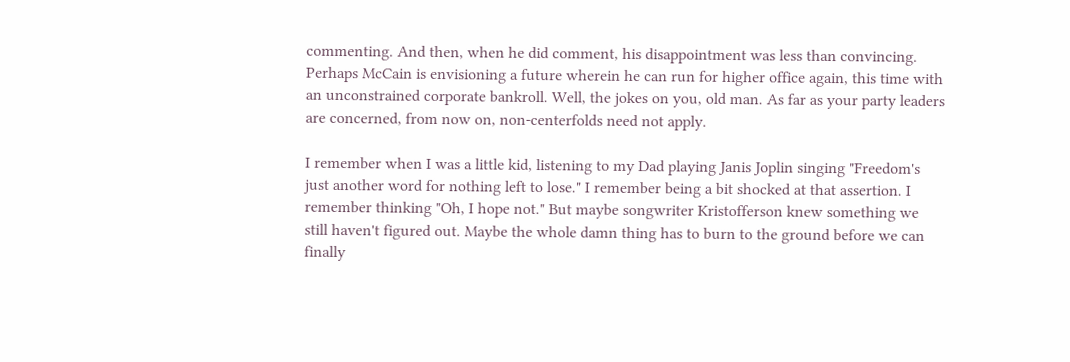commenting. And then, when he did comment, his disappointment was less than convincing. Perhaps McCain is envisioning a future wherein he can run for higher office again, this time with an unconstrained corporate bankroll. Well, the jokes on you, old man. As far as your party leaders are concerned, from now on, non-centerfolds need not apply.

I remember when I was a little kid, listening to my Dad playing Janis Joplin singing "Freedom's just another word for nothing left to lose." I remember being a bit shocked at that assertion. I remember thinking "Oh, I hope not." But maybe songwriter Kristofferson knew something we still haven't figured out. Maybe the whole damn thing has to burn to the ground before we can finally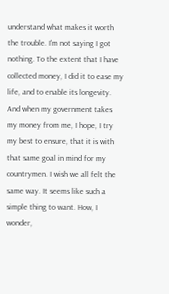understand what makes it worth the trouble. I'm not saying I got nothing. To the extent that I have collected money, I did it to ease my life, and to enable its longevity. And when my government takes my money from me, I hope, I try my best to ensure, that it is with that same goal in mind for my countrymen. I wish we all felt the same way. It seems like such a simple thing to want. How, I wonder,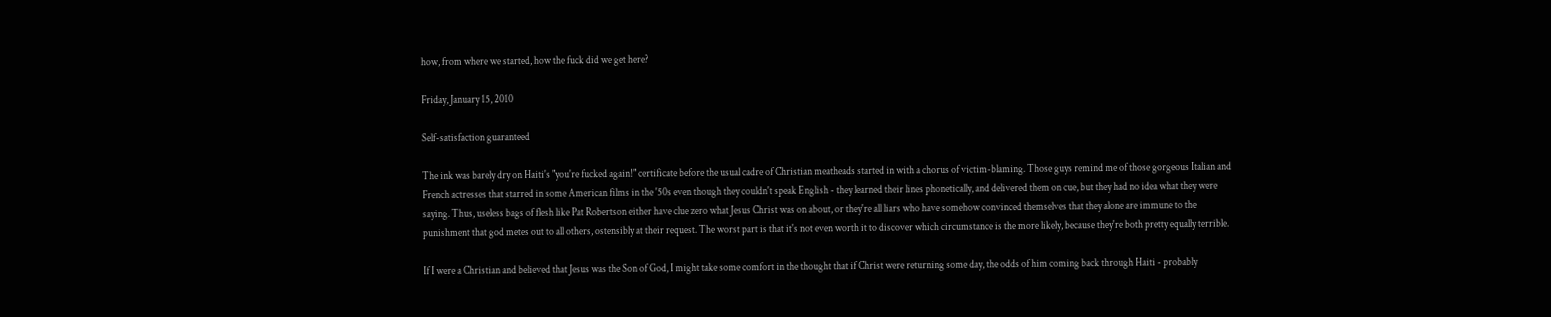how, from where we started, how the fuck did we get here?

Friday, January 15, 2010

Self-satisfaction guaranteed

The ink was barely dry on Haiti's "you're fucked again!" certificate before the usual cadre of Christian meatheads started in with a chorus of victim-blaming. Those guys remind me of those gorgeous Italian and French actresses that starred in some American films in the '50s even though they couldn't speak English - they learned their lines phonetically, and delivered them on cue, but they had no idea what they were saying. Thus, useless bags of flesh like Pat Robertson either have clue zero what Jesus Christ was on about, or they're all liars who have somehow convinced themselves that they alone are immune to the punishment that god metes out to all others, ostensibly at their request. The worst part is that it's not even worth it to discover which circumstance is the more likely, because they're both pretty equally terrible.

If I were a Christian and believed that Jesus was the Son of God, I might take some comfort in the thought that if Christ were returning some day, the odds of him coming back through Haiti - probably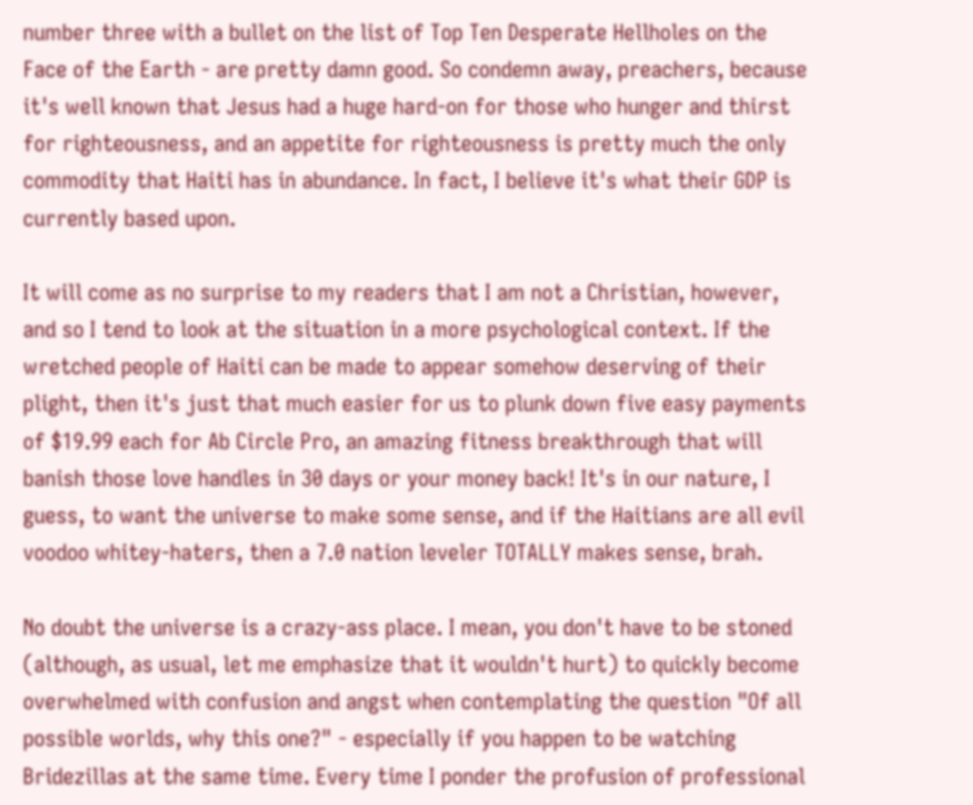number three with a bullet on the list of Top Ten Desperate Hellholes on the Face of the Earth - are pretty damn good. So condemn away, preachers, because it's well known that Jesus had a huge hard-on for those who hunger and thirst for righteousness, and an appetite for righteousness is pretty much the only commodity that Haiti has in abundance. In fact, I believe it's what their GDP is currently based upon.

It will come as no surprise to my readers that I am not a Christian, however, and so I tend to look at the situation in a more psychological context. If the wretched people of Haiti can be made to appear somehow deserving of their plight, then it's just that much easier for us to plunk down five easy payments of $19.99 each for Ab Circle Pro, an amazing fitness breakthrough that will banish those love handles in 30 days or your money back! It's in our nature, I guess, to want the universe to make some sense, and if the Haitians are all evil voodoo whitey-haters, then a 7.0 nation leveler TOTALLY makes sense, brah.

No doubt the universe is a crazy-ass place. I mean, you don't have to be stoned (although, as usual, let me emphasize that it wouldn't hurt) to quickly become overwhelmed with confusion and angst when contemplating the question "Of all possible worlds, why this one?" - especially if you happen to be watching Bridezillas at the same time. Every time I ponder the profusion of professional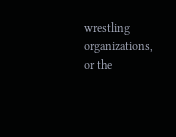wrestling organizations, or the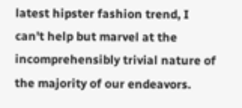latest hipster fashion trend, I can't help but marvel at the incomprehensibly trivial nature of the majority of our endeavors.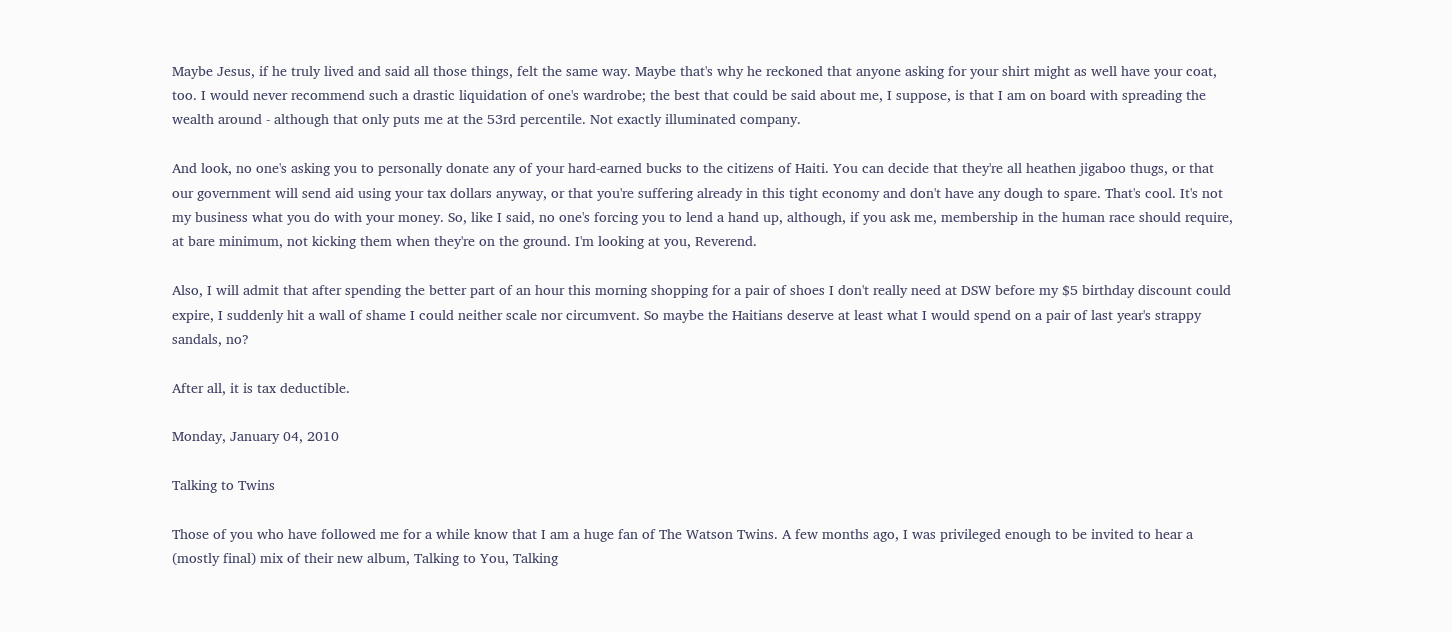Maybe Jesus, if he truly lived and said all those things, felt the same way. Maybe that's why he reckoned that anyone asking for your shirt might as well have your coat, too. I would never recommend such a drastic liquidation of one's wardrobe; the best that could be said about me, I suppose, is that I am on board with spreading the wealth around - although that only puts me at the 53rd percentile. Not exactly illuminated company.

And look, no one's asking you to personally donate any of your hard-earned bucks to the citizens of Haiti. You can decide that they're all heathen jigaboo thugs, or that our government will send aid using your tax dollars anyway, or that you're suffering already in this tight economy and don't have any dough to spare. That's cool. It's not my business what you do with your money. So, like I said, no one's forcing you to lend a hand up, although, if you ask me, membership in the human race should require, at bare minimum, not kicking them when they're on the ground. I'm looking at you, Reverend.

Also, I will admit that after spending the better part of an hour this morning shopping for a pair of shoes I don't really need at DSW before my $5 birthday discount could expire, I suddenly hit a wall of shame I could neither scale nor circumvent. So maybe the Haitians deserve at least what I would spend on a pair of last year's strappy sandals, no?

After all, it is tax deductible.

Monday, January 04, 2010

Talking to Twins

Those of you who have followed me for a while know that I am a huge fan of The Watson Twins. A few months ago, I was privileged enough to be invited to hear a (mostly final) mix of their new album, Talking to You, Talking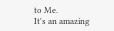to Me.
It's an amazing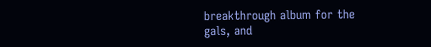breakthrough album for the gals, and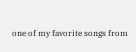one of my favorite songs from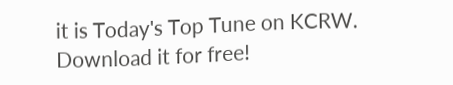it is Today's Top Tune on KCRW. Download it for free!